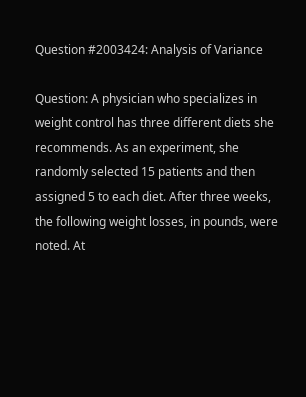Question #2003424: Analysis of Variance

Question: A physician who specializes in weight control has three different diets she recommends. As an experiment, she randomly selected 15 patients and then assigned 5 to each diet. After three weeks, the following weight losses, in pounds, were noted. At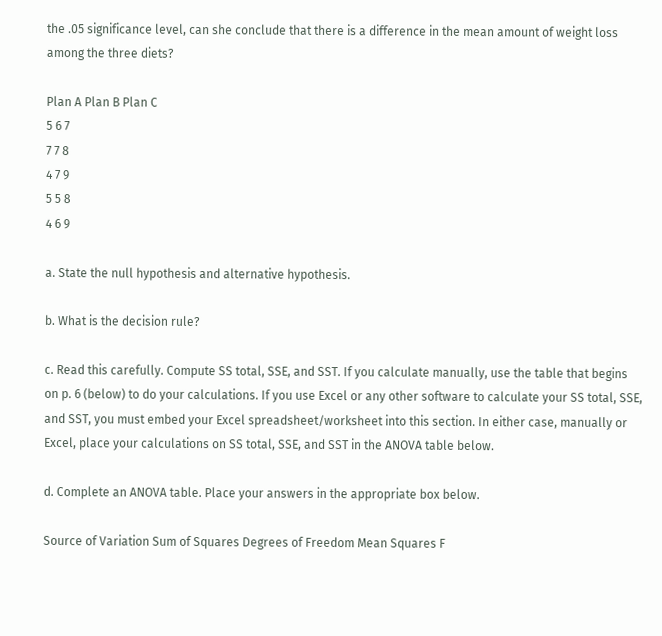the .05 significance level, can she conclude that there is a difference in the mean amount of weight loss among the three diets?

Plan A Plan B Plan C
5 6 7
7 7 8
4 7 9
5 5 8
4 6 9

a. State the null hypothesis and alternative hypothesis.

b. What is the decision rule?

c. Read this carefully. Compute SS total, SSE, and SST. If you calculate manually, use the table that begins on p. 6 (below) to do your calculations. If you use Excel or any other software to calculate your SS total, SSE, and SST, you must embed your Excel spreadsheet/worksheet into this section. In either case, manually or Excel, place your calculations on SS total, SSE, and SST in the ANOVA table below.

d. Complete an ANOVA table. Place your answers in the appropriate box below.

Source of Variation Sum of Squares Degrees of Freedom Mean Squares F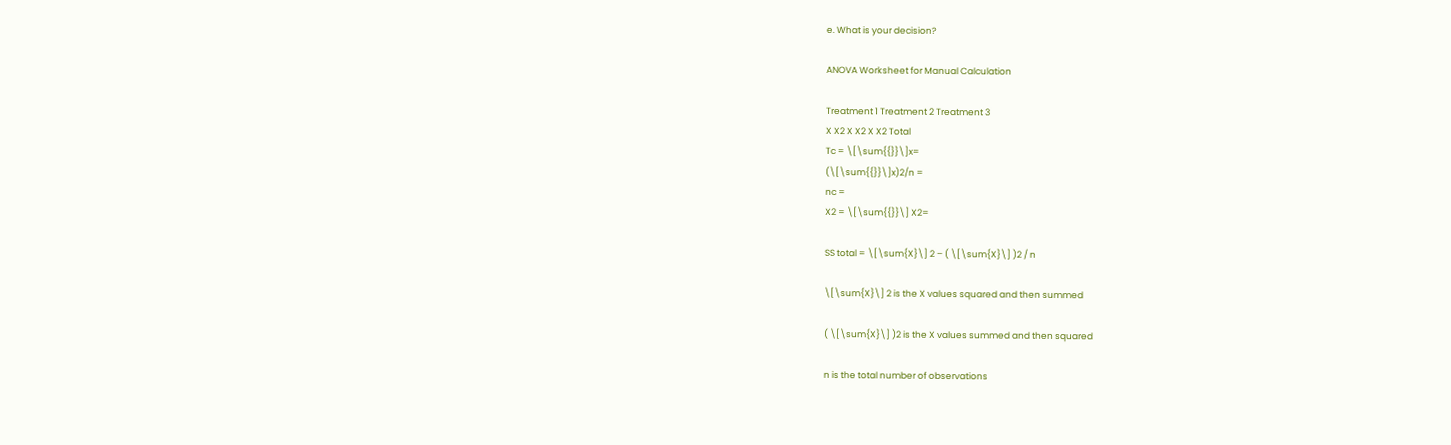e. What is your decision?

ANOVA Worksheet for Manual Calculation

Treatment 1 Treatment 2 Treatment 3
X X2 X X2 X X2 Total
Tc = \[\sum{{}}\]x=
(\[\sum{{}}\]x)2/n =
nc =
X2 = \[\sum{{}}\] X2=

SS total = \[\sum{X}\] 2 – ( \[\sum{X}\] )2 / n

\[\sum{X}\] 2 is the X values squared and then summed

( \[\sum{X}\] )2 is the X values summed and then squared

n is the total number of observations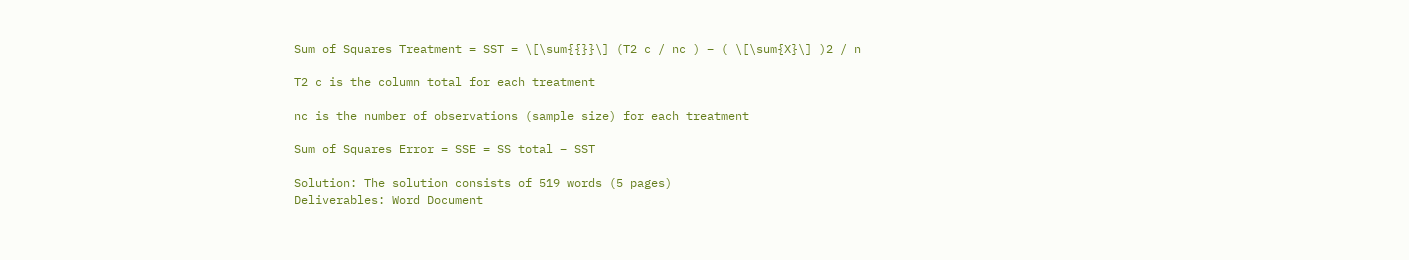Sum of Squares Treatment = SST = \[\sum{{}}\] (T2 c / nc ) – ( \[\sum{X}\] )2 / n

T2 c is the column total for each treatment

nc is the number of observations (sample size) for each treatment

Sum of Squares Error = SSE = SS total – SST

Solution: The solution consists of 519 words (5 pages)
Deliverables: Word Document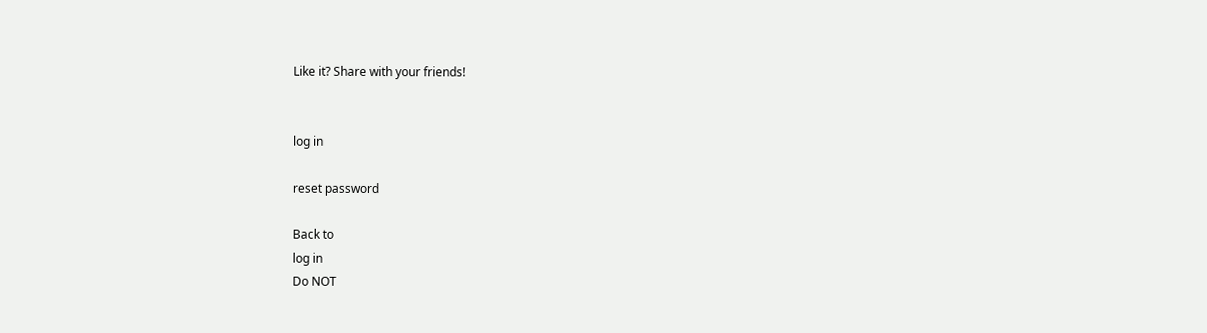Like it? Share with your friends!


log in

reset password

Back to
log in
Do NOT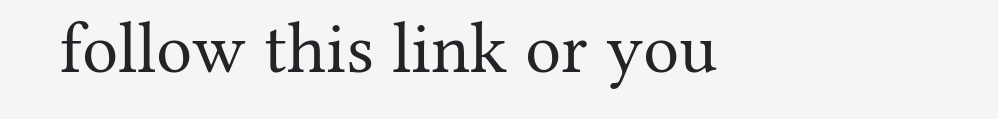follow this link or you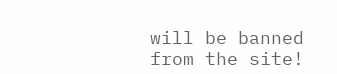will be banned from the site!